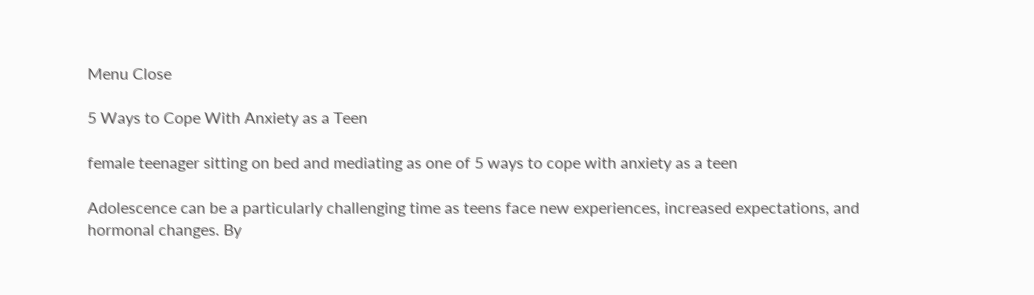Menu Close

5 Ways to Cope With Anxiety as a Teen

female teenager sitting on bed and mediating as one of 5 ways to cope with anxiety as a teen

Adolescence can be a particularly challenging time as teens face new experiences, increased expectations, and hormonal changes. By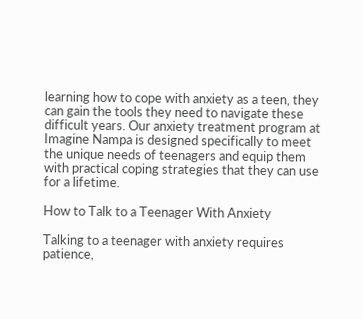learning how to cope with anxiety as a teen, they can gain the tools they need to navigate these difficult years. Our anxiety treatment program at Imagine Nampa is designed specifically to meet the unique needs of teenagers and equip them with practical coping strategies that they can use for a lifetime.

How to Talk to a Teenager With Anxiety

Talking to a teenager with anxiety requires patience,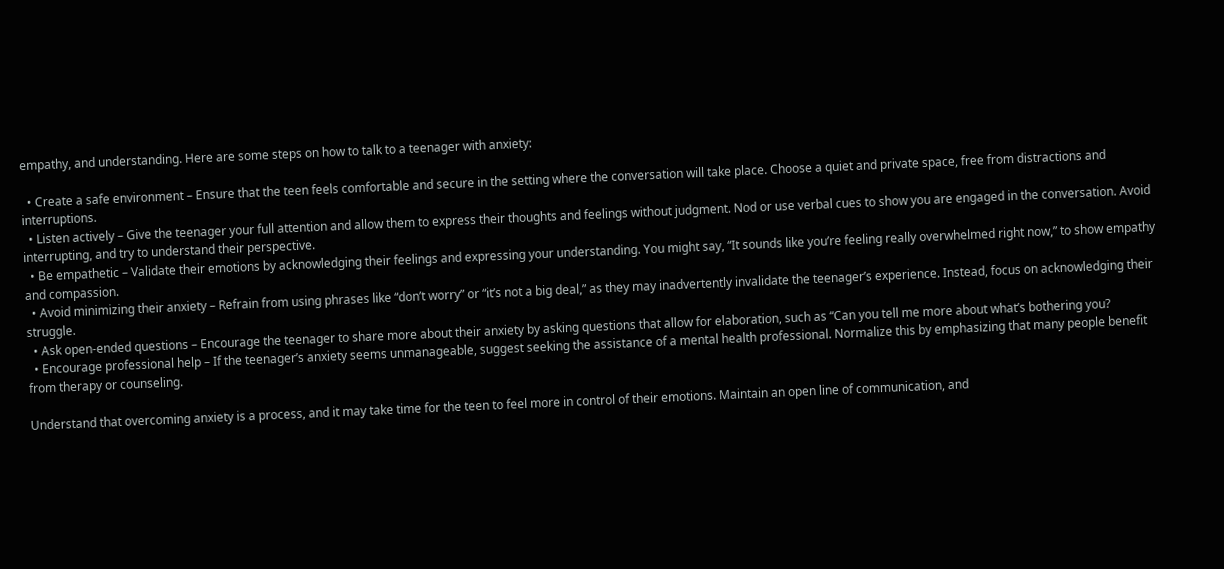empathy, and understanding. Here are some steps on how to talk to a teenager with anxiety:

  • Create a safe environment – Ensure that the teen feels comfortable and secure in the setting where the conversation will take place. Choose a quiet and private space, free from distractions and interruptions.
  • Listen actively – Give the teenager your full attention and allow them to express their thoughts and feelings without judgment. Nod or use verbal cues to show you are engaged in the conversation. Avoid interrupting, and try to understand their perspective.
  • Be empathetic – Validate their emotions by acknowledging their feelings and expressing your understanding. You might say, “It sounds like you’re feeling really overwhelmed right now,” to show empathy and compassion.
  • Avoid minimizing their anxiety – Refrain from using phrases like “don’t worry” or “it’s not a big deal,” as they may inadvertently invalidate the teenager’s experience. Instead, focus on acknowledging their struggle.
  • Ask open-ended questions – Encourage the teenager to share more about their anxiety by asking questions that allow for elaboration, such as “Can you tell me more about what’s bothering you?
  • Encourage professional help – If the teenager’s anxiety seems unmanageable, suggest seeking the assistance of a mental health professional. Normalize this by emphasizing that many people benefit from therapy or counseling.

Understand that overcoming anxiety is a process, and it may take time for the teen to feel more in control of their emotions. Maintain an open line of communication, and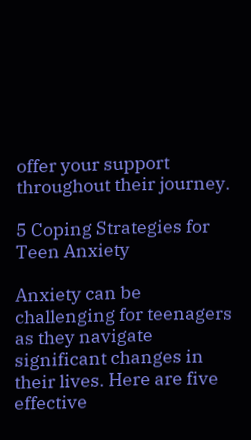offer your support throughout their journey.

5 Coping Strategies for Teen Anxiety

Anxiety can be challenging for teenagers as they navigate significant changes in their lives. Here are five effective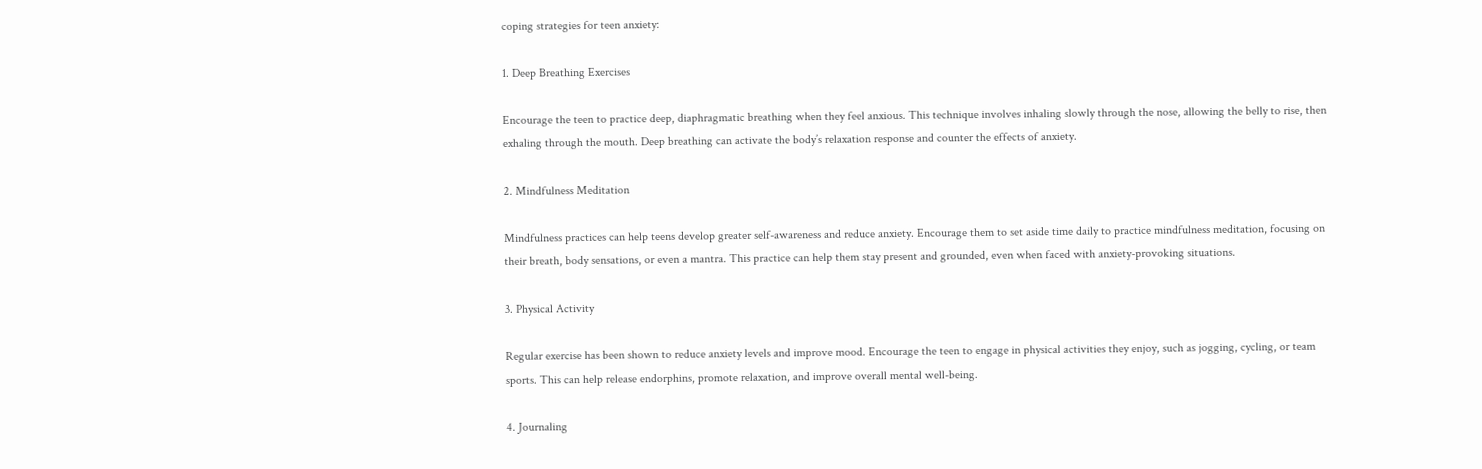coping strategies for teen anxiety:

1. Deep Breathing Exercises

Encourage the teen to practice deep, diaphragmatic breathing when they feel anxious. This technique involves inhaling slowly through the nose, allowing the belly to rise, then exhaling through the mouth. Deep breathing can activate the body’s relaxation response and counter the effects of anxiety.

2. Mindfulness Meditation

Mindfulness practices can help teens develop greater self-awareness and reduce anxiety. Encourage them to set aside time daily to practice mindfulness meditation, focusing on their breath, body sensations, or even a mantra. This practice can help them stay present and grounded, even when faced with anxiety-provoking situations.

3. Physical Activity

Regular exercise has been shown to reduce anxiety levels and improve mood. Encourage the teen to engage in physical activities they enjoy, such as jogging, cycling, or team sports. This can help release endorphins, promote relaxation, and improve overall mental well-being.

4. Journaling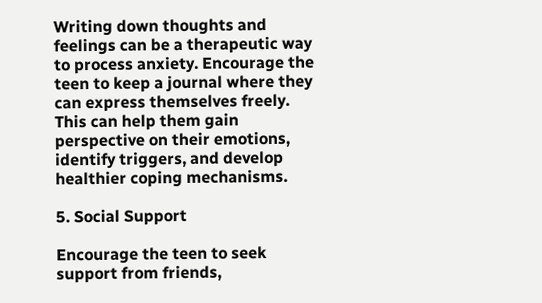Writing down thoughts and feelings can be a therapeutic way to process anxiety. Encourage the teen to keep a journal where they can express themselves freely. This can help them gain perspective on their emotions, identify triggers, and develop healthier coping mechanisms.

5. Social Support

Encourage the teen to seek support from friends,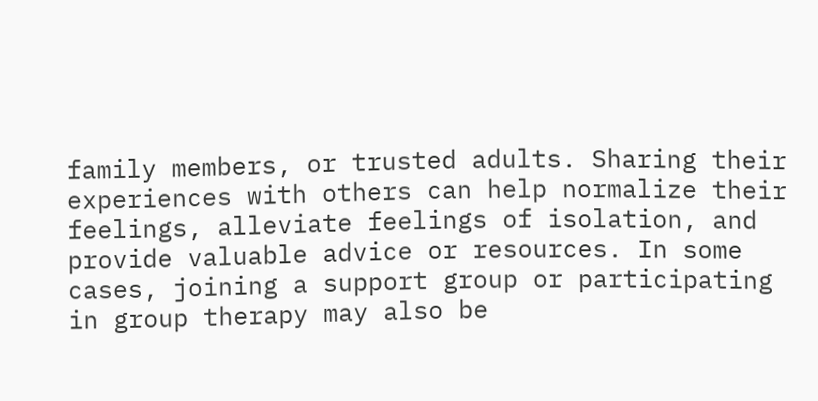family members, or trusted adults. Sharing their experiences with others can help normalize their feelings, alleviate feelings of isolation, and provide valuable advice or resources. In some cases, joining a support group or participating in group therapy may also be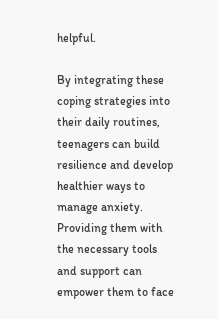helpful.

By integrating these coping strategies into their daily routines, teenagers can build resilience and develop healthier ways to manage anxiety. Providing them with the necessary tools and support can empower them to face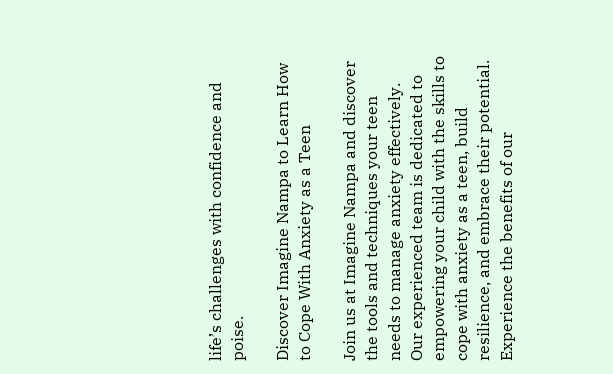life’s challenges with confidence and poise.

Discover Imagine Nampa to Learn How to Cope With Anxiety as a Teen

Join us at Imagine Nampa and discover the tools and techniques your teen needs to manage anxiety effectively. Our experienced team is dedicated to empowering your child with the skills to cope with anxiety as a teen, build resilience, and embrace their potential. Experience the benefits of our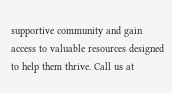supportive community and gain access to valuable resources designed to help them thrive. Call us at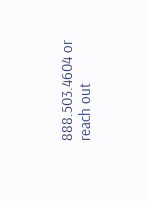888.503.4604 or reach out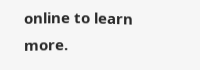online to learn more.